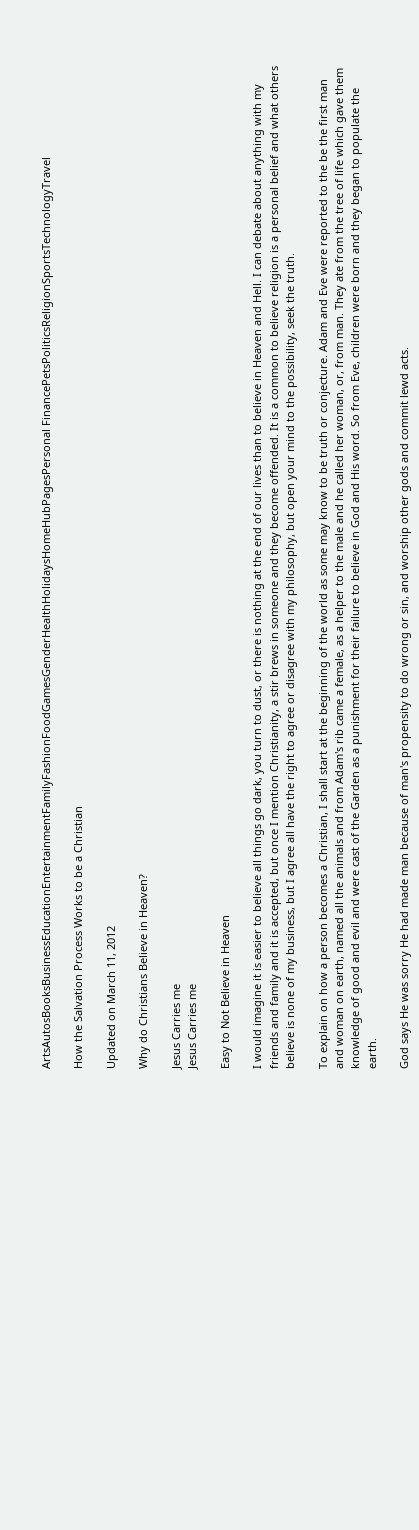ArtsAutosBooksBusinessEducationEntertainmentFamilyFashionFoodGamesGenderHealthHolidaysHomeHubPagesPersonal FinancePetsPoliticsReligionSportsTechnologyTravel

How the Salvation Process Works to be a Christian

Updated on March 11, 2012

Why do Christians Believe in Heaven?

Jesus Carries me
Jesus Carries me

Easy to Not Believe in Heaven

I would imagine it is easier to believe all things go dark, you turn to dust, or there is nothing at the end of our lives than to believe in Heaven and Hell. I can debate about anything with my friends and family and it is accepted, but once I mention Christianity, a stir brews in someone and they become offended. It is a common to believe religion is a personal belief and what others believe is none of my business, but I agree all have the right to agree or disagree with my philosophy, but open your mind to the possibility, seek the truth.

To explain on how a person becomes a Christian, I shall start at the beginning of the world as some may know to be truth or conjecture. Adam and Eve were reported to the be the first man and woman on earth, named all the animals and from Adam's rib came a female, as a helper to the male and he called her woman, or, from man. They ate from the tree of life which gave them knowledge of good and evil and were cast of the Garden as a punishment for their failure to believe in God and His word. So from Eve, children were born and they began to populate the earth.

God says He was sorry He had made man because of man's propensity to do wrong or sin, and worship other gods and commit lewd acts.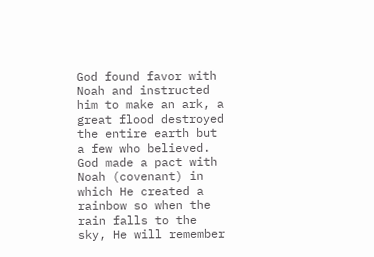God found favor with Noah and instructed him to make an ark, a great flood destroyed the entire earth but a few who believed. God made a pact with Noah (covenant) in which He created a rainbow so when the rain falls to the sky, He will remember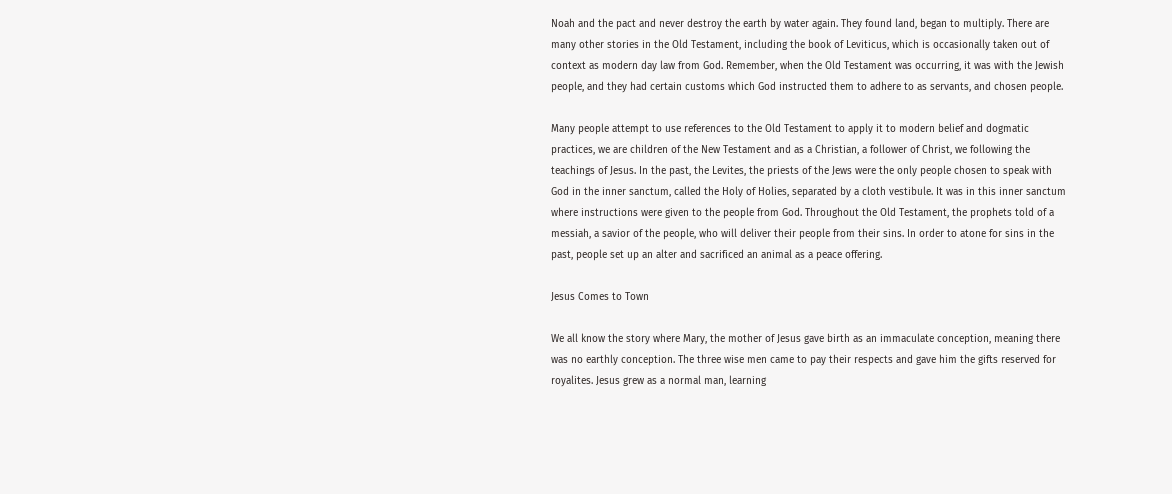Noah and the pact and never destroy the earth by water again. They found land, began to multiply. There are many other stories in the Old Testament, including the book of Leviticus, which is occasionally taken out of context as modern day law from God. Remember, when the Old Testament was occurring, it was with the Jewish people, and they had certain customs which God instructed them to adhere to as servants, and chosen people.

Many people attempt to use references to the Old Testament to apply it to modern belief and dogmatic practices, we are children of the New Testament and as a Christian, a follower of Christ, we following the teachings of Jesus. In the past, the Levites, the priests of the Jews were the only people chosen to speak with God in the inner sanctum, called the Holy of Holies, separated by a cloth vestibule. It was in this inner sanctum where instructions were given to the people from God. Throughout the Old Testament, the prophets told of a messiah, a savior of the people, who will deliver their people from their sins. In order to atone for sins in the past, people set up an alter and sacrificed an animal as a peace offering.

Jesus Comes to Town

We all know the story where Mary, the mother of Jesus gave birth as an immaculate conception, meaning there was no earthly conception. The three wise men came to pay their respects and gave him the gifts reserved for royalites. Jesus grew as a normal man, learning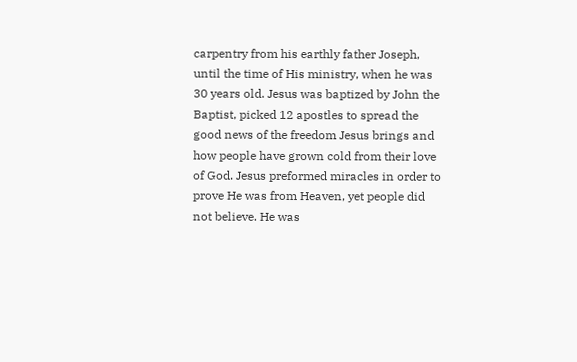carpentry from his earthly father Joseph, until the time of His ministry, when he was 30 years old. Jesus was baptized by John the Baptist, picked 12 apostles to spread the good news of the freedom Jesus brings and how people have grown cold from their love of God. Jesus preformed miracles in order to prove He was from Heaven, yet people did not believe. He was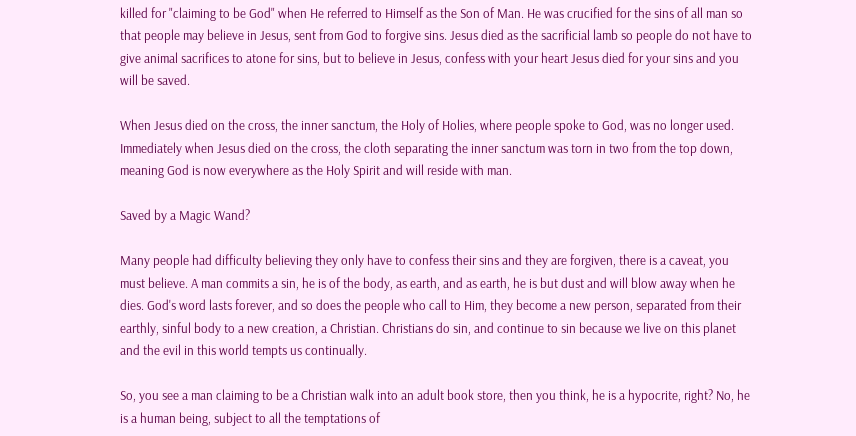killed for "claiming to be God" when He referred to Himself as the Son of Man. He was crucified for the sins of all man so that people may believe in Jesus, sent from God to forgive sins. Jesus died as the sacrificial lamb so people do not have to give animal sacrifices to atone for sins, but to believe in Jesus, confess with your heart Jesus died for your sins and you will be saved.

When Jesus died on the cross, the inner sanctum, the Holy of Holies, where people spoke to God, was no longer used. Immediately when Jesus died on the cross, the cloth separating the inner sanctum was torn in two from the top down, meaning God is now everywhere as the Holy Spirit and will reside with man.

Saved by a Magic Wand?

Many people had difficulty believing they only have to confess their sins and they are forgiven, there is a caveat, you must believe. A man commits a sin, he is of the body, as earth, and as earth, he is but dust and will blow away when he dies. God's word lasts forever, and so does the people who call to Him, they become a new person, separated from their earthly, sinful body to a new creation, a Christian. Christians do sin, and continue to sin because we live on this planet and the evil in this world tempts us continually.

So, you see a man claiming to be a Christian walk into an adult book store, then you think, he is a hypocrite, right? No, he is a human being, subject to all the temptations of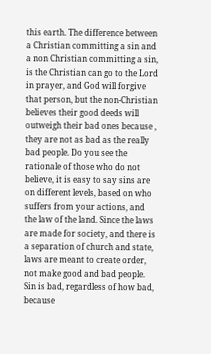this earth. The difference between a Christian committing a sin and a non Christian committing a sin, is the Christian can go to the Lord in prayer, and God will forgive that person, but the non-Christian believes their good deeds will outweigh their bad ones because , they are not as bad as the really bad people. Do you see the rationale of those who do not believe, it is easy to say sins are on different levels, based on who suffers from your actions, and the law of the land. Since the laws are made for society, and there is a separation of church and state, laws are meant to create order, not make good and bad people. Sin is bad, regardless of how bad, because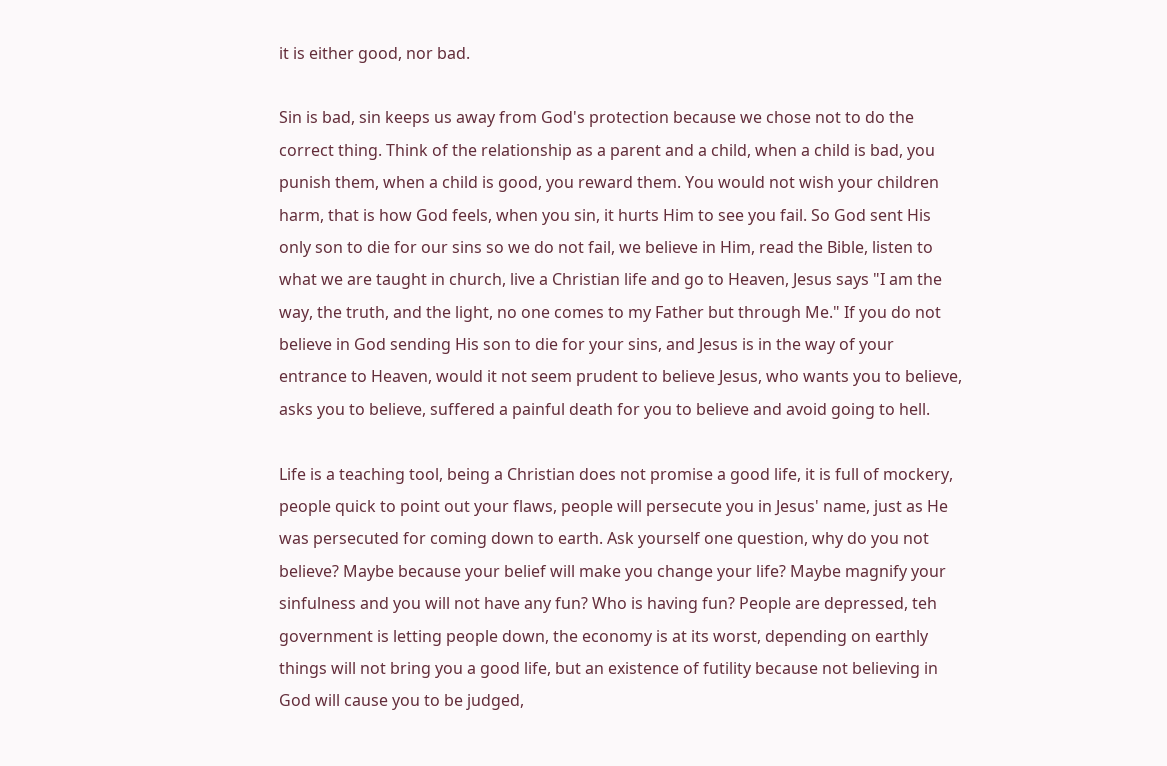it is either good, nor bad.

Sin is bad, sin keeps us away from God's protection because we chose not to do the correct thing. Think of the relationship as a parent and a child, when a child is bad, you punish them, when a child is good, you reward them. You would not wish your children harm, that is how God feels, when you sin, it hurts Him to see you fail. So God sent His only son to die for our sins so we do not fail, we believe in Him, read the Bible, listen to what we are taught in church, live a Christian life and go to Heaven, Jesus says "I am the way, the truth, and the light, no one comes to my Father but through Me." If you do not believe in God sending His son to die for your sins, and Jesus is in the way of your entrance to Heaven, would it not seem prudent to believe Jesus, who wants you to believe, asks you to believe, suffered a painful death for you to believe and avoid going to hell.

Life is a teaching tool, being a Christian does not promise a good life, it is full of mockery, people quick to point out your flaws, people will persecute you in Jesus' name, just as He was persecuted for coming down to earth. Ask yourself one question, why do you not believe? Maybe because your belief will make you change your life? Maybe magnify your sinfulness and you will not have any fun? Who is having fun? People are depressed, teh government is letting people down, the economy is at its worst, depending on earthly things will not bring you a good life, but an existence of futility because not believing in God will cause you to be judged,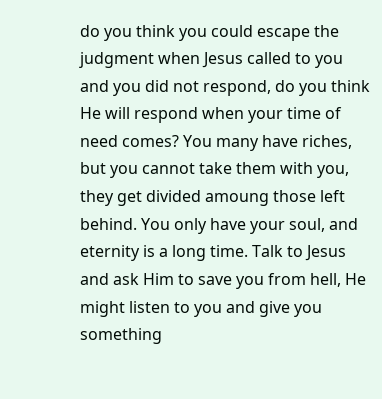do you think you could escape the judgment when Jesus called to you and you did not respond, do you think He will respond when your time of need comes? You many have riches, but you cannot take them with you, they get divided amoung those left behind. You only have your soul, and eternity is a long time. Talk to Jesus and ask Him to save you from hell, He might listen to you and give you something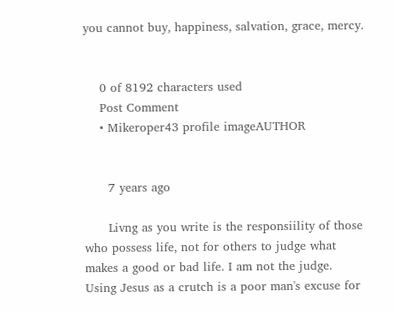you cannot buy, happiness, salvation, grace, mercy.


    0 of 8192 characters used
    Post Comment
    • Mikeroper43 profile imageAUTHOR


      7 years ago

      Livng as you write is the responsiility of those who possess life, not for others to judge what makes a good or bad life. I am not the judge. Using Jesus as a crutch is a poor man's excuse for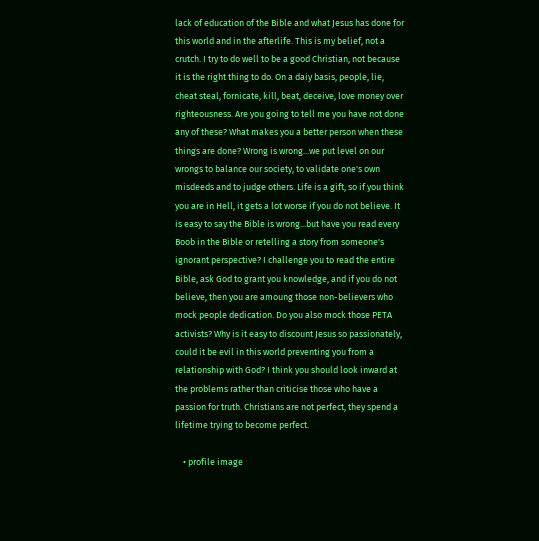lack of education of the Bible and what Jesus has done for this world and in the afterlife. This is my belief, not a crutch. I try to do well to be a good Christian, not because it is the right thing to do. On a daiy basis, people, lie, cheat steal, fornicate, kill, beat, deceive, love money over righteousness. Are you going to tell me you have not done any of these? What makes you a better person when these things are done? Wrong is wrong...we put level on our wrongs to balance our society, to validate one's own misdeeds and to judge others. Life is a gift, so if you think you are in Hell, it gets a lot worse if you do not believe. It is easy to say the Bible is wrong...but have you read every Boob in the Bible or retelling a story from someone's ignorant perspective? I challenge you to read the entire Bible, ask God to grant you knowledge, and if you do not believe, then you are amoung those non-believers who mock people dedication. Do you also mock those PETA activists? Why is it easy to discount Jesus so passionately, could it be evil in this world preventing you from a relationship with God? I think you should look inward at the problems rather than criticise those who have a passion for truth. Christians are not perfect, they spend a lifetime trying to become perfect.

    • profile image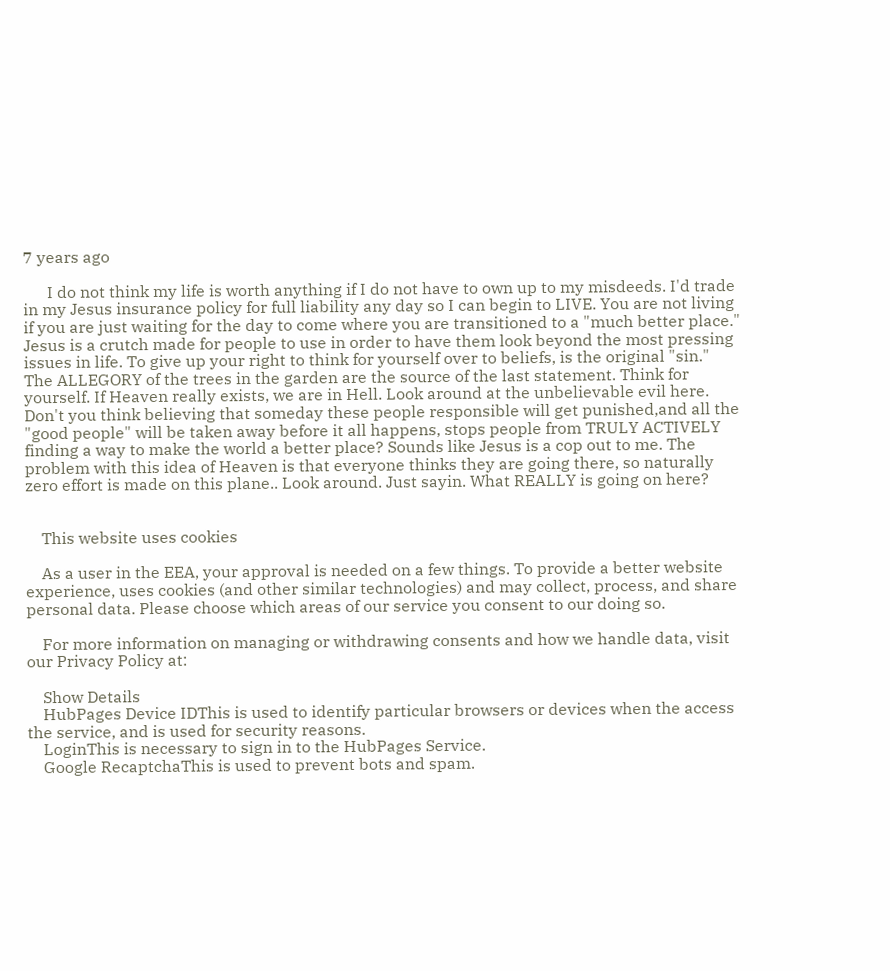7 years ago

      I do not think my life is worth anything if I do not have to own up to my misdeeds. I'd trade in my Jesus insurance policy for full liability any day so I can begin to LIVE. You are not living if you are just waiting for the day to come where you are transitioned to a "much better place." Jesus is a crutch made for people to use in order to have them look beyond the most pressing issues in life. To give up your right to think for yourself over to beliefs, is the original "sin." The ALLEGORY of the trees in the garden are the source of the last statement. Think for yourself. If Heaven really exists, we are in Hell. Look around at the unbelievable evil here. Don't you think believing that someday these people responsible will get punished,and all the "good people" will be taken away before it all happens, stops people from TRULY ACTIVELY finding a way to make the world a better place? Sounds like Jesus is a cop out to me. The problem with this idea of Heaven is that everyone thinks they are going there, so naturally zero effort is made on this plane.. Look around. Just sayin. What REALLY is going on here?


    This website uses cookies

    As a user in the EEA, your approval is needed on a few things. To provide a better website experience, uses cookies (and other similar technologies) and may collect, process, and share personal data. Please choose which areas of our service you consent to our doing so.

    For more information on managing or withdrawing consents and how we handle data, visit our Privacy Policy at:

    Show Details
    HubPages Device IDThis is used to identify particular browsers or devices when the access the service, and is used for security reasons.
    LoginThis is necessary to sign in to the HubPages Service.
    Google RecaptchaThis is used to prevent bots and spam.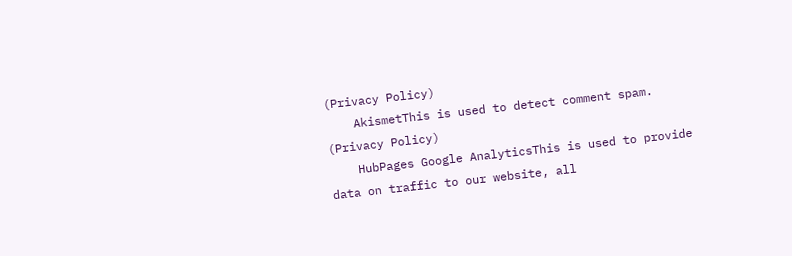(Privacy Policy)
    AkismetThis is used to detect comment spam. (Privacy Policy)
    HubPages Google AnalyticsThis is used to provide data on traffic to our website, all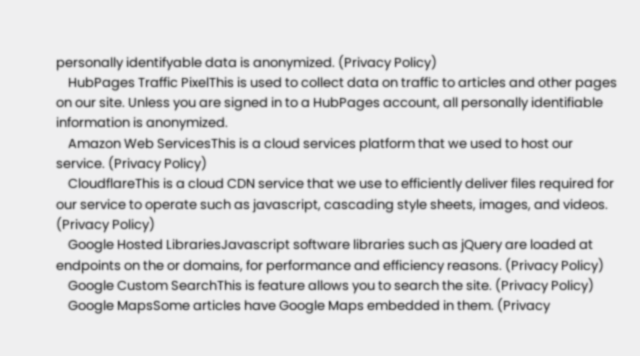personally identifyable data is anonymized. (Privacy Policy)
    HubPages Traffic PixelThis is used to collect data on traffic to articles and other pages on our site. Unless you are signed in to a HubPages account, all personally identifiable information is anonymized.
    Amazon Web ServicesThis is a cloud services platform that we used to host our service. (Privacy Policy)
    CloudflareThis is a cloud CDN service that we use to efficiently deliver files required for our service to operate such as javascript, cascading style sheets, images, and videos. (Privacy Policy)
    Google Hosted LibrariesJavascript software libraries such as jQuery are loaded at endpoints on the or domains, for performance and efficiency reasons. (Privacy Policy)
    Google Custom SearchThis is feature allows you to search the site. (Privacy Policy)
    Google MapsSome articles have Google Maps embedded in them. (Privacy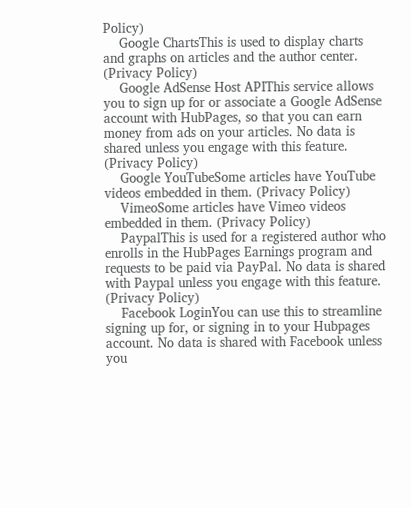Policy)
    Google ChartsThis is used to display charts and graphs on articles and the author center. (Privacy Policy)
    Google AdSense Host APIThis service allows you to sign up for or associate a Google AdSense account with HubPages, so that you can earn money from ads on your articles. No data is shared unless you engage with this feature. (Privacy Policy)
    Google YouTubeSome articles have YouTube videos embedded in them. (Privacy Policy)
    VimeoSome articles have Vimeo videos embedded in them. (Privacy Policy)
    PaypalThis is used for a registered author who enrolls in the HubPages Earnings program and requests to be paid via PayPal. No data is shared with Paypal unless you engage with this feature. (Privacy Policy)
    Facebook LoginYou can use this to streamline signing up for, or signing in to your Hubpages account. No data is shared with Facebook unless you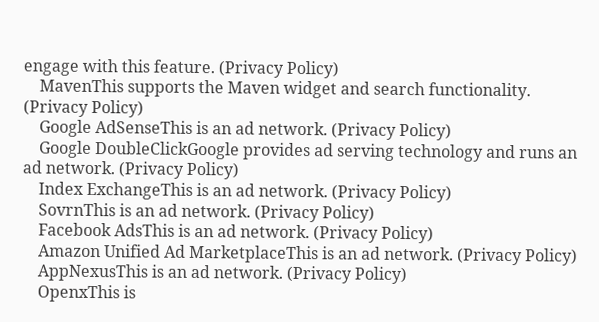engage with this feature. (Privacy Policy)
    MavenThis supports the Maven widget and search functionality. (Privacy Policy)
    Google AdSenseThis is an ad network. (Privacy Policy)
    Google DoubleClickGoogle provides ad serving technology and runs an ad network. (Privacy Policy)
    Index ExchangeThis is an ad network. (Privacy Policy)
    SovrnThis is an ad network. (Privacy Policy)
    Facebook AdsThis is an ad network. (Privacy Policy)
    Amazon Unified Ad MarketplaceThis is an ad network. (Privacy Policy)
    AppNexusThis is an ad network. (Privacy Policy)
    OpenxThis is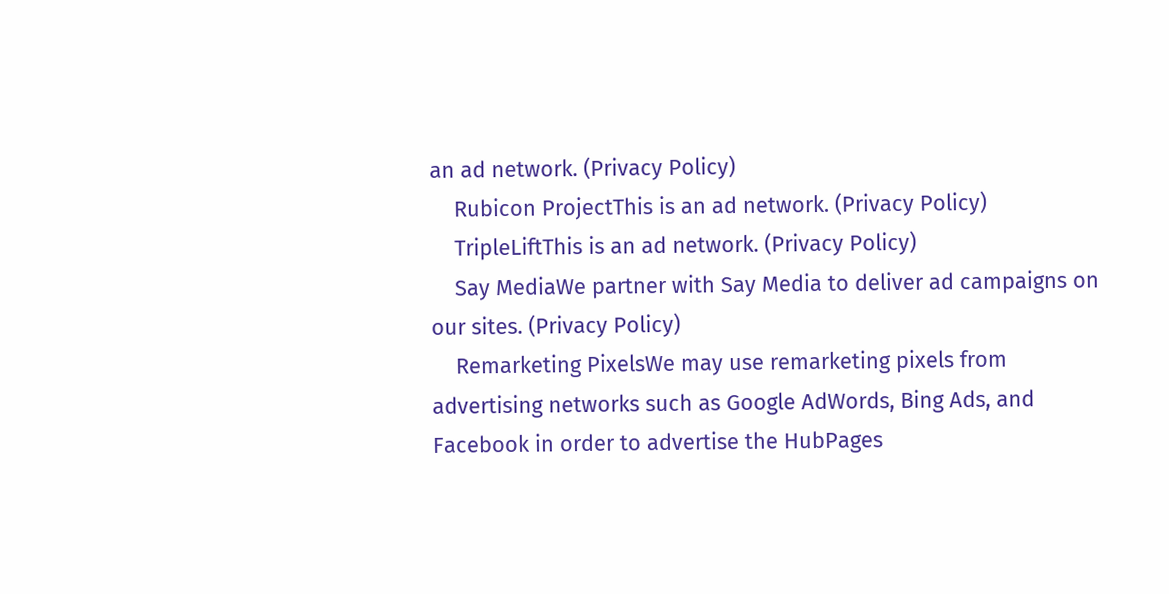an ad network. (Privacy Policy)
    Rubicon ProjectThis is an ad network. (Privacy Policy)
    TripleLiftThis is an ad network. (Privacy Policy)
    Say MediaWe partner with Say Media to deliver ad campaigns on our sites. (Privacy Policy)
    Remarketing PixelsWe may use remarketing pixels from advertising networks such as Google AdWords, Bing Ads, and Facebook in order to advertise the HubPages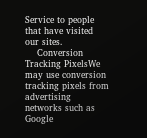Service to people that have visited our sites.
    Conversion Tracking PixelsWe may use conversion tracking pixels from advertising networks such as Google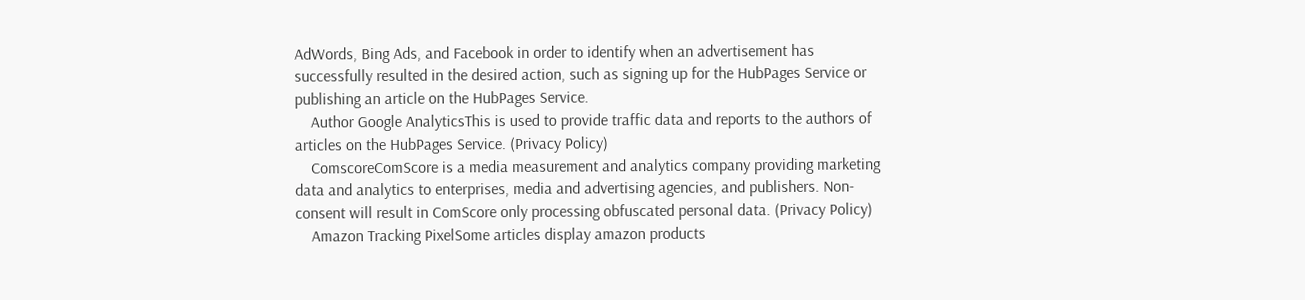AdWords, Bing Ads, and Facebook in order to identify when an advertisement has successfully resulted in the desired action, such as signing up for the HubPages Service or publishing an article on the HubPages Service.
    Author Google AnalyticsThis is used to provide traffic data and reports to the authors of articles on the HubPages Service. (Privacy Policy)
    ComscoreComScore is a media measurement and analytics company providing marketing data and analytics to enterprises, media and advertising agencies, and publishers. Non-consent will result in ComScore only processing obfuscated personal data. (Privacy Policy)
    Amazon Tracking PixelSome articles display amazon products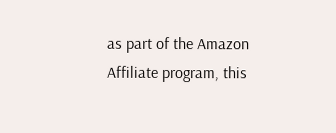as part of the Amazon Affiliate program, this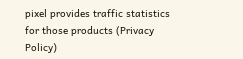pixel provides traffic statistics for those products (Privacy Policy)